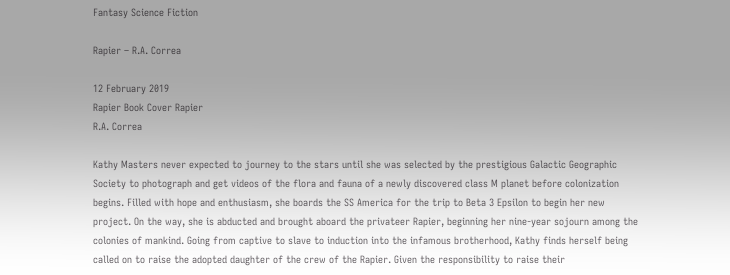Fantasy Science Fiction

Rapier – R.A. Correa

12 February 2019
Rapier Book Cover Rapier
R.A. Correa

Kathy Masters never expected to journey to the stars until she was selected by the prestigious Galactic Geographic Society to photograph and get videos of the flora and fauna of a newly discovered class M planet before colonization begins. Filled with hope and enthusiasm, she boards the SS America for the trip to Beta 3 Epsilon to begin her new project. On the way, she is abducted and brought aboard the privateer Rapier, beginning her nine-year sojourn among the colonies of mankind. Going from captive to slave to induction into the infamous brotherhood, Kathy finds herself being called on to raise the adopted daughter of the crew of the Rapier. Given the responsibility to raise their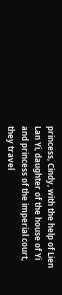princess, Cindy, with the help of Lien Lan Yi, daughter of the house of Yi and princess of the imperial court, they travel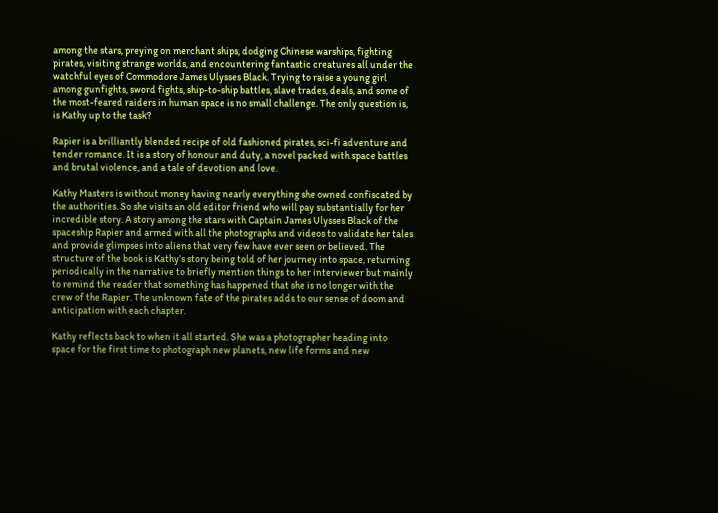among the stars, preying on merchant ships, dodging Chinese warships, fighting pirates, visiting strange worlds, and encountering fantastic creatures all under the watchful eyes of Commodore James Ulysses Black. Trying to raise a young girl among gunfights, sword fights, ship-to-ship battles, slave trades, deals, and some of the most-feared raiders in human space is no small challenge. The only question is, is Kathy up to the task?

Rapier is a brilliantly blended recipe of old fashioned pirates, sci-fi adventure and tender romance. It is a story of honour and duty, a novel packed with space battles and brutal violence, and a tale of devotion and love.

Kathy Masters is without money having nearly everything she owned confiscated by the authorities. So she visits an old editor friend who will pay substantially for her incredible story. A story among the stars with Captain James Ulysses Black of the spaceship Rapier and armed with all the photographs and videos to validate her tales and provide glimpses into aliens that very few have ever seen or believed. The structure of the book is Kathy’s story being told of her journey into space, returning periodically in the narrative to briefly mention things to her interviewer but mainly to remind the reader that something has happened that she is no longer with the crew of the Rapier. The unknown fate of the pirates adds to our sense of doom and anticipation with each chapter.

Kathy reflects back to when it all started. She was a photographer heading into space for the first time to photograph new planets, new life forms and new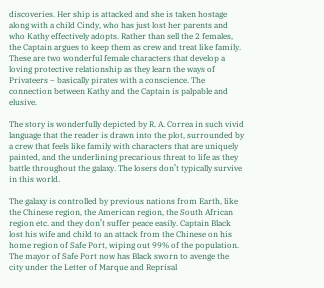discoveries. Her ship is attacked and she is taken hostage along with a child Cindy, who has just lost her parents and who Kathy effectively adopts. Rather than sell the 2 females, the Captain argues to keep them as crew and treat like family. These are two wonderful female characters that develop a loving protective relationship as they learn the ways of Privateers – basically pirates with a conscience. The connection between Kathy and the Captain is palpable and elusive.

The story is wonderfully depicted by R. A. Correa in such vivid language that the reader is drawn into the plot, surrounded by a crew that feels like family with characters that are uniquely painted, and the underlining precarious threat to life as they battle throughout the galaxy. The losers don’t typically survive in this world.

The galaxy is controlled by previous nations from Earth, like the Chinese region, the American region, the South African region etc. and they don’t suffer peace easily. Captain Black lost his wife and child to an attack from the Chinese on his home region of Safe Port, wiping out 99% of the population. The mayor of Safe Port now has Black sworn to avenge the city under the Letter of Marque and Reprisal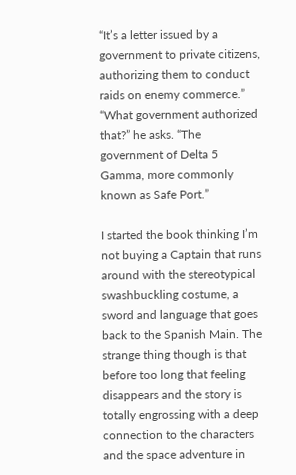“It’s a letter issued by a government to private citizens, authorizing them to conduct raids on enemy commerce.” “What government authorized that?” he asks. “The government of Delta 5 Gamma, more commonly known as Safe Port.”

I started the book thinking I’m not buying a Captain that runs around with the stereotypical swashbuckling costume, a sword and language that goes back to the Spanish Main. The strange thing though is that before too long that feeling disappears and the story is totally engrossing with a deep connection to the characters and the space adventure in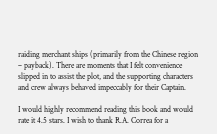raiding merchant ships (primarily from the Chinese region – payback). There are moments that I felt convenience slipped in to assist the plot, and the supporting characters and crew always behaved impeccably for their Captain.

I would highly recommend reading this book and would rate it 4.5 stars. I wish to thank R.A. Correa for a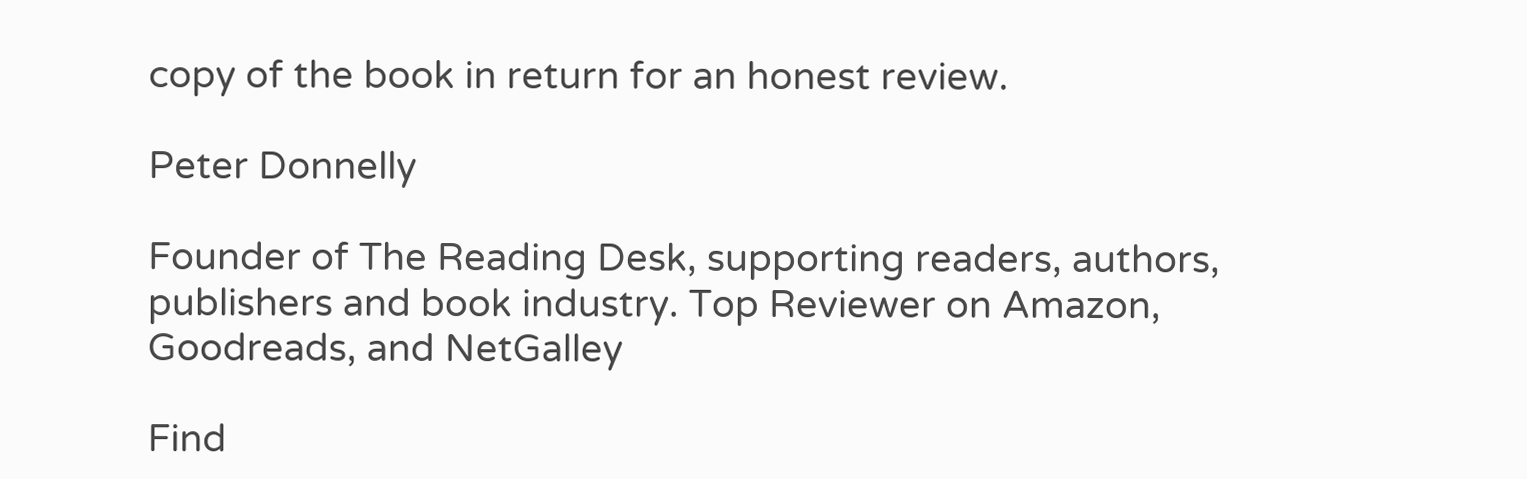copy of the book in return for an honest review.

Peter Donnelly

Founder of The Reading Desk, supporting readers, authors, publishers and book industry. Top Reviewer on Amazon, Goodreads, and NetGalley

Find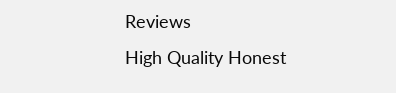Reviews
High Quality Honest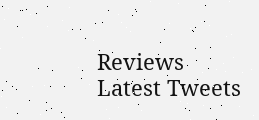Reviews
Latest Tweets